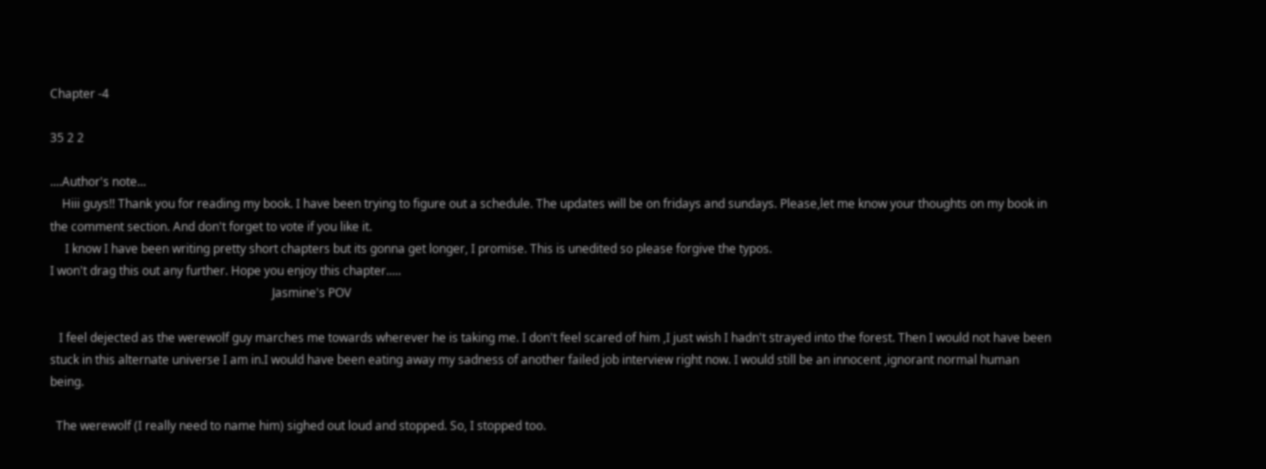Chapter -4

35 2 2

....Author's note...
    Hiii guys!! Thank you for reading my book. I have been trying to figure out a schedule. The updates will be on fridays and sundays. Please,let me know your thoughts on my book in the comment section. And don't forget to vote if you like it.
     I know I have been writing pretty short chapters but its gonna get longer, I promise. This is unedited so please forgive the typos.
I won't drag this out any further. Hope you enjoy this chapter.....
                                                                          Jasmine's POV

   I feel dejected as the werewolf guy marches me towards wherever he is taking me. I don't feel scared of him ,I just wish I hadn't strayed into the forest. Then I would not have been stuck in this alternate universe I am in.I would have been eating away my sadness of another failed job interview right now. I would still be an innocent ,ignorant normal human being.

  The werewolf (I really need to name him) sighed out loud and stopped. So, I stopped too.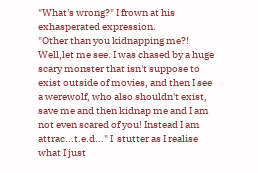"What's wrong?" I frown at his exhasperated expression.
"Other than you kidnapping me?! Well,let me see. I was chased by a huge scary monster that isn't suppose to exist outside of movies, and then I see a werewolf, who also shouldn't exist, save me and then kidnap me and I am not even scared of you! Instead I am attrac...t.e.d..." I  stutter as I realise what I just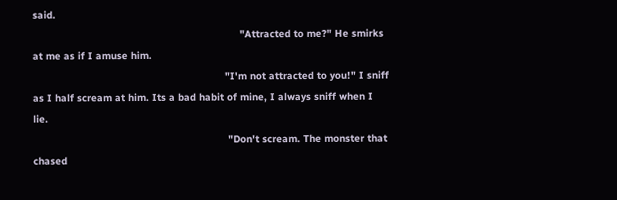said.
                                                                     "Attracted to me?" He smirks at me as if I amuse him.
                                                                "I'm not attracted to you!" I sniff as I half scream at him. Its a bad habit of mine, I always sniff when I lie.
                                                                 "Don't scream. The monster that chased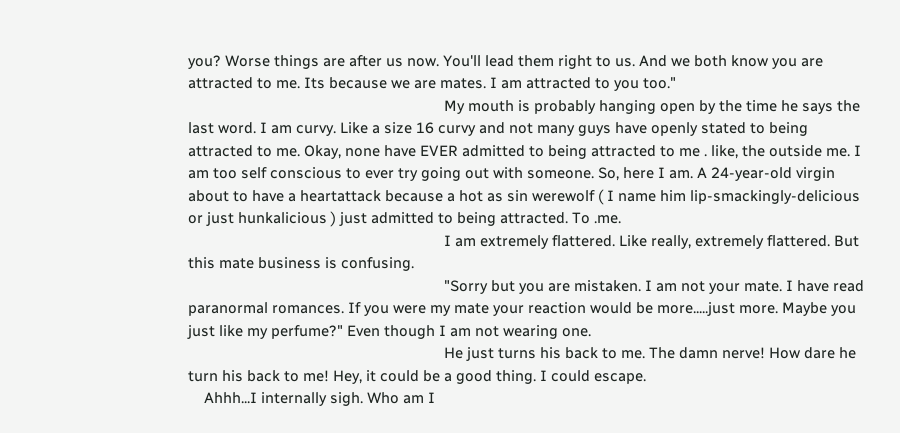you? Worse things are after us now. You'll lead them right to us. And we both know you are attracted to me. Its because we are mates. I am attracted to you too."
                                                                My mouth is probably hanging open by the time he says the last word. I am curvy. Like a size 16 curvy and not many guys have openly stated to being attracted to me. Okay, none have EVER admitted to being attracted to me . like, the outside me. I am too self conscious to ever try going out with someone. So, here I am. A 24-year-old virgin about to have a heartattack because a hot as sin werewolf ( I name him lip-smackingly-delicious or just hunkalicious ) just admitted to being attracted. To .me.
                                                                I am extremely flattered. Like really, extremely flattered. But this mate business is confusing.
                                                                "Sorry but you are mistaken. I am not your mate. I have read paranormal romances. If you were my mate your reaction would be more.....just more. Maybe you just like my perfume?" Even though I am not wearing one.
                                                                He just turns his back to me. The damn nerve! How dare he turn his back to me! Hey, it could be a good thing. I could escape.
    Ahhh...I internally sigh. Who am I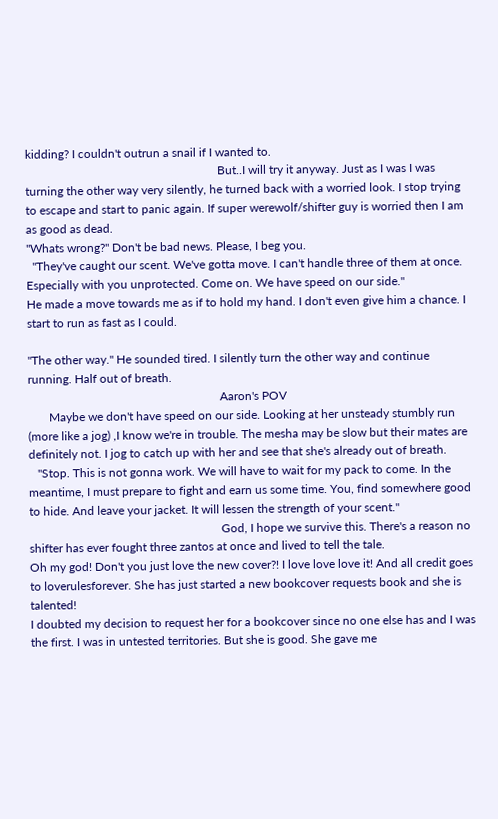kidding? I couldn't outrun a snail if I wanted to.
                                                                But..I will try it anyway. Just as I was I was turning the other way very silently, he turned back with a worried look. I stop trying to escape and start to panic again. If super werewolf/shifter guy is worried then I am as good as dead.
"Whats wrong?" Don't be bad news. Please, I beg you.
  "They've caught our scent. We've gotta move. I can't handle three of them at once. Especially with you unprotected. Come on. We have speed on our side."
He made a move towards me as if to hold my hand. I don't even give him a chance. I start to run as fast as I could.

"The other way." He sounded tired. I silently turn the other way and continue running. Half out of breath.
                                                                Aaron's POV
       Maybe we don't have speed on our side. Looking at her unsteady stumbly run (more like a jog) ,I know we're in trouble. The mesha may be slow but their mates are definitely not. I jog to catch up with her and see that she's already out of breath.
   "Stop. This is not gonna work. We will have to wait for my pack to come. In the meantime, I must prepare to fight and earn us some time. You, find somewhere good to hide. And leave your jacket. It will lessen the strength of your scent."
                                                                God, I hope we survive this. There's a reason no shifter has ever fought three zantos at once and lived to tell the tale.
Oh my god! Don't you just love the new cover?! I love love love it! And all credit goes to loverulesforever. She has just started a new bookcover requests book and she is talented!
I doubted my decision to request her for a bookcover since no one else has and I was the first. I was in untested territories. But she is good. She gave me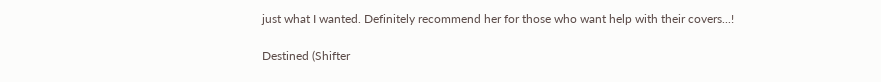just what I wanted. Definitely recommend her for those who want help with their covers...!

Destined (Shifter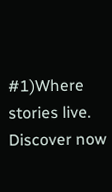#1)Where stories live. Discover now